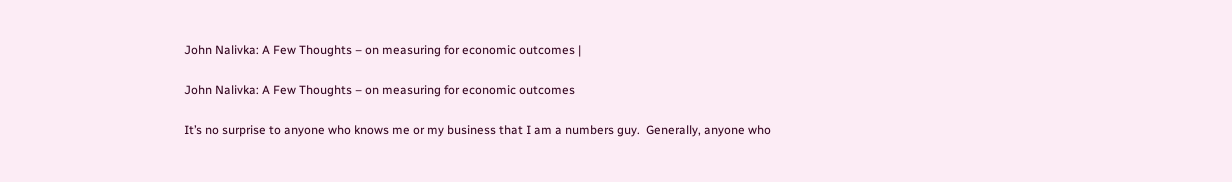John Nalivka: A Few Thoughts – on measuring for economic outcomes |

John Nalivka: A Few Thoughts – on measuring for economic outcomes

It’s no surprise to anyone who knows me or my business that I am a numbers guy.  Generally, anyone who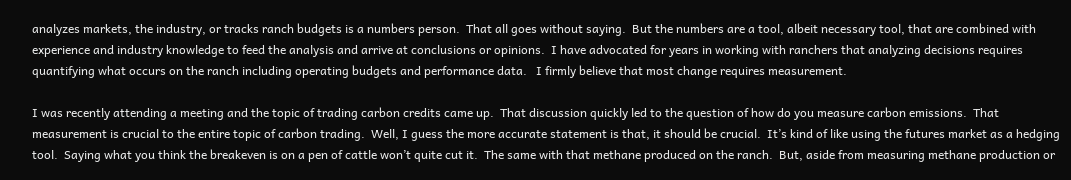analyzes markets, the industry, or tracks ranch budgets is a numbers person.  That all goes without saying.  But the numbers are a tool, albeit necessary tool, that are combined with experience and industry knowledge to feed the analysis and arrive at conclusions or opinions.  I have advocated for years in working with ranchers that analyzing decisions requires quantifying what occurs on the ranch including operating budgets and performance data.   I firmly believe that most change requires measurement.

I was recently attending a meeting and the topic of trading carbon credits came up.  That discussion quickly led to the question of how do you measure carbon emissions.  That measurement is crucial to the entire topic of carbon trading.  Well, I guess the more accurate statement is that, it should be crucial.  It’s kind of like using the futures market as a hedging tool.  Saying what you think the breakeven is on a pen of cattle won’t quite cut it.  The same with that methane produced on the ranch.  But, aside from measuring methane production or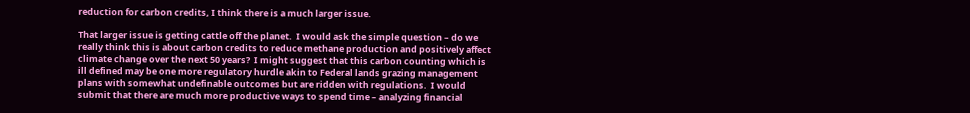reduction for carbon credits, I think there is a much larger issue.

That larger issue is getting cattle off the planet.  I would ask the simple question – do we really think this is about carbon credits to reduce methane production and positively affect climate change over the next 50 years?  I might suggest that this carbon counting which is ill defined may be one more regulatory hurdle akin to Federal lands grazing management plans with somewhat undefinable outcomes but are ridden with regulations.  I would submit that there are much more productive ways to spend time – analyzing financial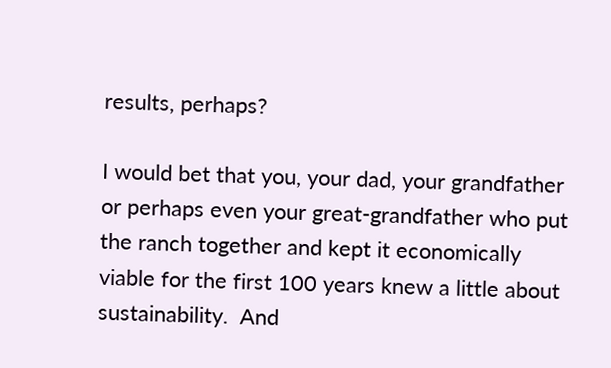results, perhaps?

I would bet that you, your dad, your grandfather or perhaps even your great-grandfather who put the ranch together and kept it economically viable for the first 100 years knew a little about sustainability.  And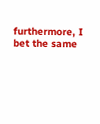furthermore, I bet the same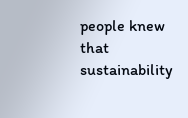people knew that sustainability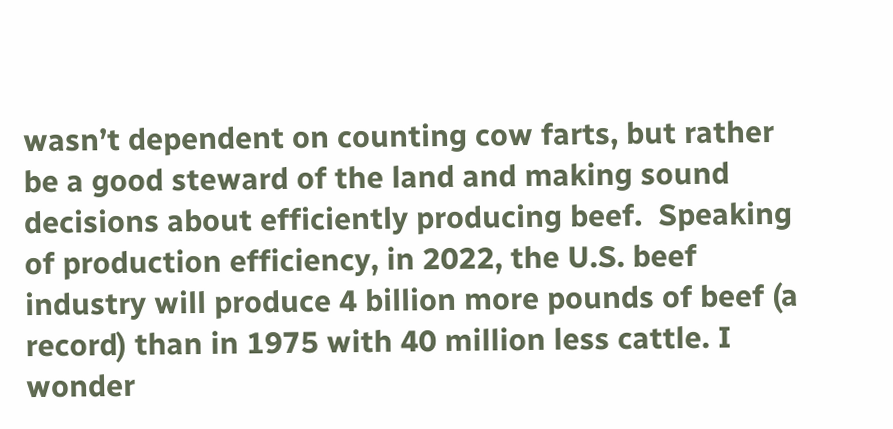wasn’t dependent on counting cow farts, but rather be a good steward of the land and making sound decisions about efficiently producing beef.  Speaking of production efficiency, in 2022, the U.S. beef industry will produce 4 billion more pounds of beef (a record) than in 1975 with 40 million less cattle. I wonder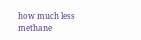how much less methane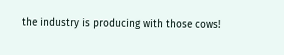the industry is producing with those cows!